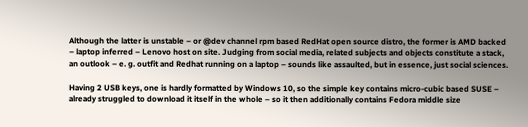Although the latter is unstable – or @dev channel rpm based RedHat open source distro, the former is AMD backed – laptop inferred – Lenovo host on site. Judging from social media, related subjects and objects constitute a stack, an outlook – e. g. outfit and Redhat running on a laptop – sounds like assaulted, but in essence, just social sciences.

Having 2 USB keys, one is hardly formatted by Windows 10, so the simple key contains micro-cubic based SUSE – already struggled to download it itself in the whole – so it then additionally contains Fedora middle size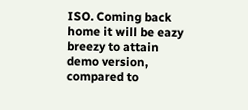ISO. Coming back home it will be eazy breezy to attain demo version, compared to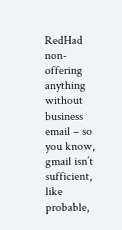RedHad non-offering anything without business email – so you know, gmail isn’t sufficient, like probable,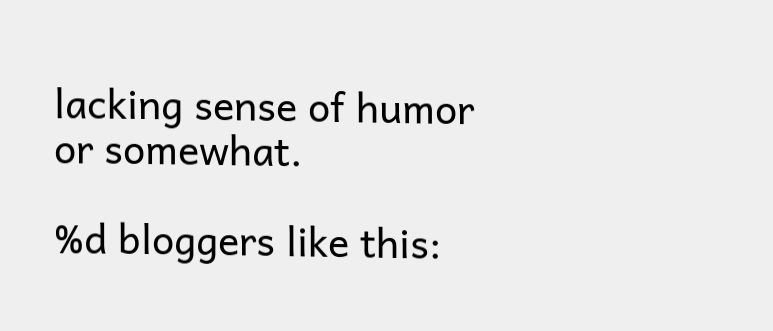lacking sense of humor or somewhat.

%d bloggers like this: